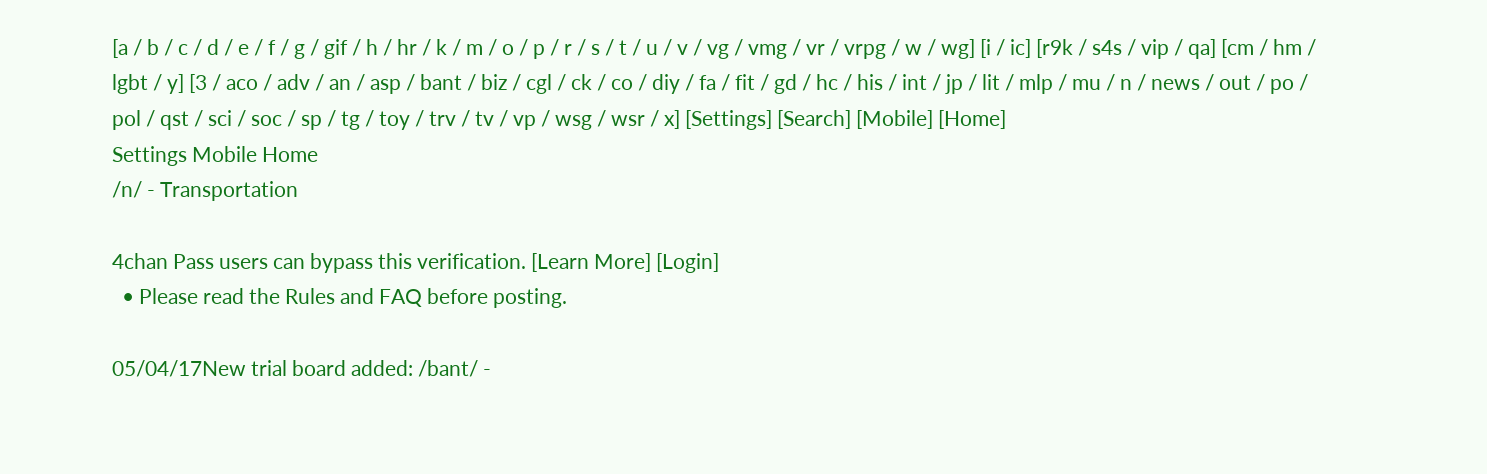[a / b / c / d / e / f / g / gif / h / hr / k / m / o / p / r / s / t / u / v / vg / vmg / vr / vrpg / w / wg] [i / ic] [r9k / s4s / vip / qa] [cm / hm / lgbt / y] [3 / aco / adv / an / asp / bant / biz / cgl / ck / co / diy / fa / fit / gd / hc / his / int / jp / lit / mlp / mu / n / news / out / po / pol / qst / sci / soc / sp / tg / toy / trv / tv / vp / wsg / wsr / x] [Settings] [Search] [Mobile] [Home]
Settings Mobile Home
/n/ - Transportation

4chan Pass users can bypass this verification. [Learn More] [Login]
  • Please read the Rules and FAQ before posting.

05/04/17New trial board added: /bant/ -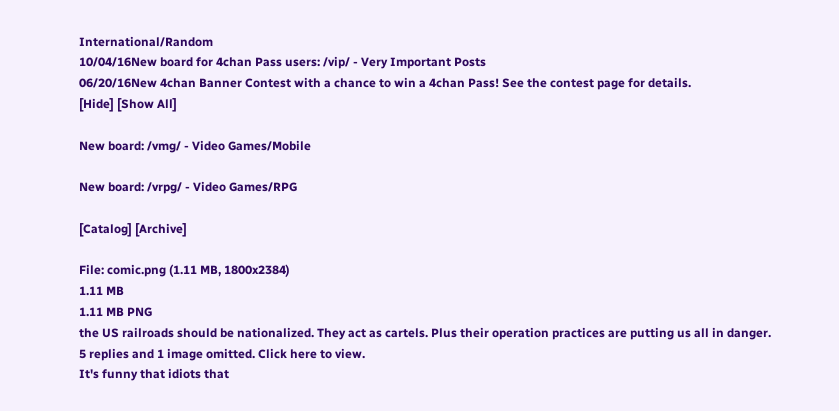International/Random
10/04/16New board for 4chan Pass users: /vip/ - Very Important Posts
06/20/16New 4chan Banner Contest with a chance to win a 4chan Pass! See the contest page for details.
[Hide] [Show All]

New board: /vmg/ - Video Games/Mobile

New board: /vrpg/ - Video Games/RPG

[Catalog] [Archive]

File: comic.png (1.11 MB, 1800x2384)
1.11 MB
1.11 MB PNG
the US railroads should be nationalized. They act as cartels. Plus their operation practices are putting us all in danger.
5 replies and 1 image omitted. Click here to view.
It's funny that idiots that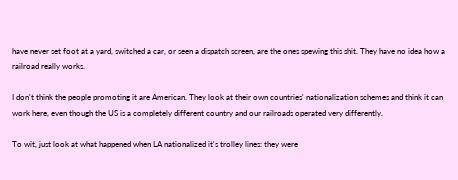have never set foot at a yard, switched a car, or seen a dispatch screen, are the ones spewing this shit. They have no idea how a railroad really works.

I don't think the people promoting it are American. They look at their own countries' nationalization schemes and think it can work here, even though the US is a completely different country and our railroads operated very differently.

To wit, just look at what happened when LA nationalized it's trolley lines: they were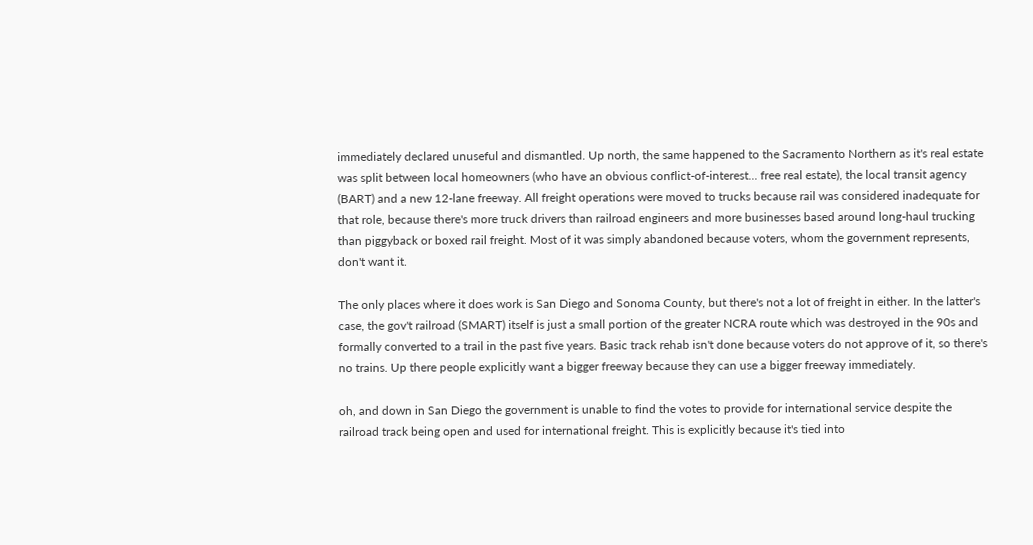immediately declared unuseful and dismantled. Up north, the same happened to the Sacramento Northern as it's real estate was split between local homeowners (who have an obvious conflict-of-interest... free real estate), the local transit agency (BART) and a new 12-lane freeway. All freight operations were moved to trucks because rail was considered inadequate for that role, because there's more truck drivers than railroad engineers and more businesses based around long-haul trucking than piggyback or boxed rail freight. Most of it was simply abandoned because voters, whom the government represents, don't want it.

The only places where it does work is San Diego and Sonoma County, but there's not a lot of freight in either. In the latter's case, the gov't railroad (SMART) itself is just a small portion of the greater NCRA route which was destroyed in the 90s and formally converted to a trail in the past five years. Basic track rehab isn't done because voters do not approve of it, so there's no trains. Up there people explicitly want a bigger freeway because they can use a bigger freeway immediately.

oh, and down in San Diego the government is unable to find the votes to provide for international service despite the railroad track being open and used for international freight. This is explicitly because it's tied into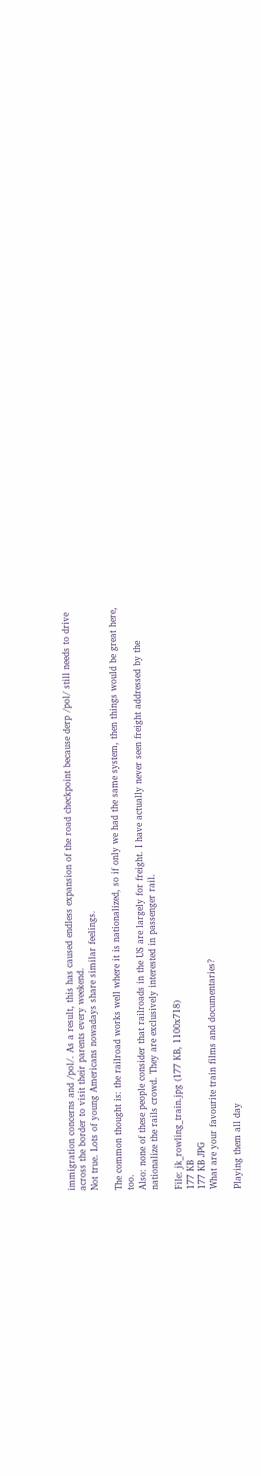immigration concerns and /pol/. As a result, this has caused endless expansion of the road checkpoint because derp /pol/ still needs to drive across the border to visit their parents every weekend.
Not true. Lots of young Americans nowadays share similar feelings.

The common thought is: the railroad works well where it is nationalized, so if only we had the same system, then things would be great here, too.
Also: none of these people consider that railroads in the US are largely for freight. I have actually never seen freight addressed by the nationalize the rails crowd. They are exclusively interested in passenger rail.

File: jk_rowling_train.jpg (177 KB, 1100x718)
177 KB
177 KB JPG
What are your favourite train films and documentaries?

Playing them all day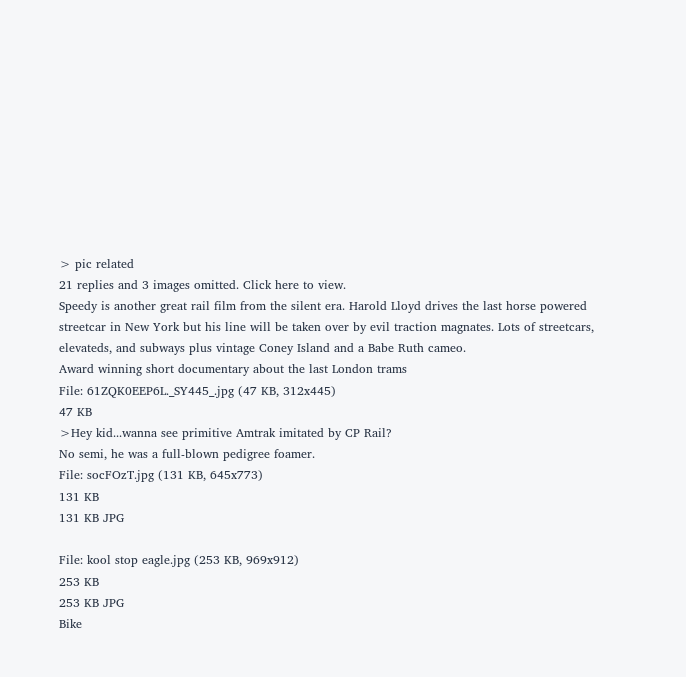> pic related
21 replies and 3 images omitted. Click here to view.
Speedy is another great rail film from the silent era. Harold Lloyd drives the last horse powered streetcar in New York but his line will be taken over by evil traction magnates. Lots of streetcars, elevateds, and subways plus vintage Coney Island and a Babe Ruth cameo.
Award winning short documentary about the last London trams
File: 61ZQK0EEP6L._SY445_.jpg (47 KB, 312x445)
47 KB
>Hey kid...wanna see primitive Amtrak imitated by CP Rail?
No semi, he was a full-blown pedigree foamer.
File: socFOzT.jpg (131 KB, 645x773)
131 KB
131 KB JPG

File: kool stop eagle.jpg (253 KB, 969x912)
253 KB
253 KB JPG
Bike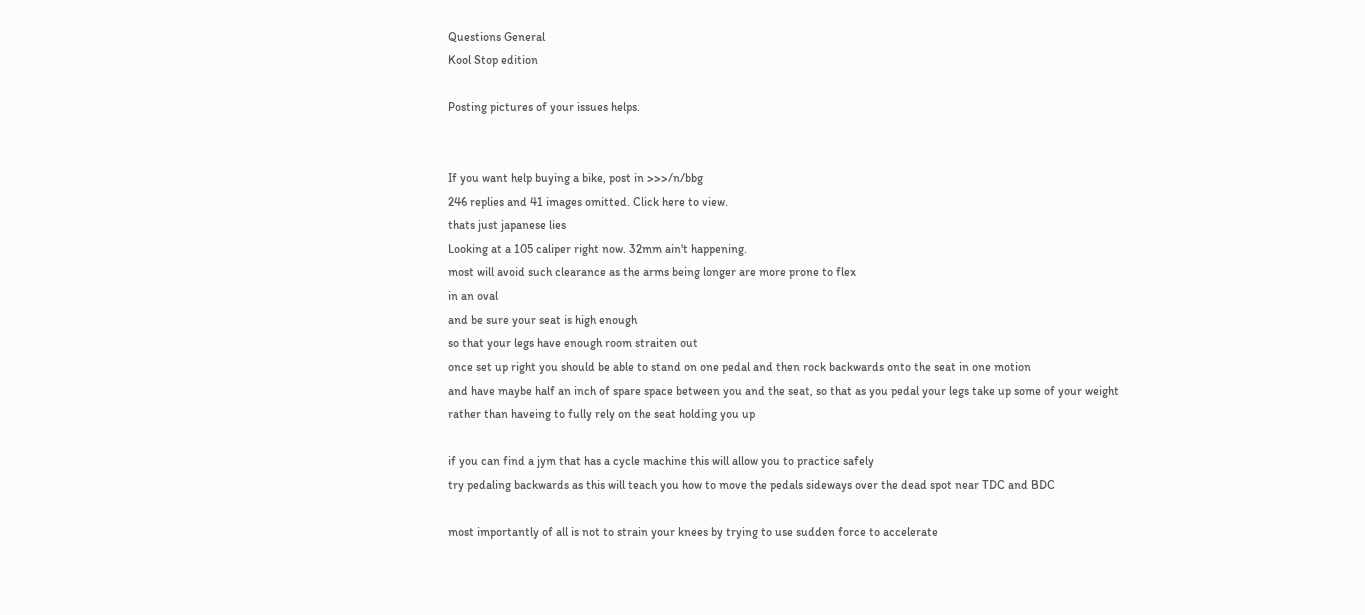Questions General
Kool Stop edition

Posting pictures of your issues helps.


If you want help buying a bike, post in >>>/n/bbg
246 replies and 41 images omitted. Click here to view.
thats just japanese lies
Looking at a 105 caliper right now. 32mm ain't happening.
most will avoid such clearance as the arms being longer are more prone to flex
in an oval
and be sure your seat is high enough
so that your legs have enough room straiten out
once set up right you should be able to stand on one pedal and then rock backwards onto the seat in one motion
and have maybe half an inch of spare space between you and the seat, so that as you pedal your legs take up some of your weight
rather than haveing to fully rely on the seat holding you up

if you can find a jym that has a cycle machine this will allow you to practice safely
try pedaling backwards as this will teach you how to move the pedals sideways over the dead spot near TDC and BDC

most importantly of all is not to strain your knees by trying to use sudden force to accelerate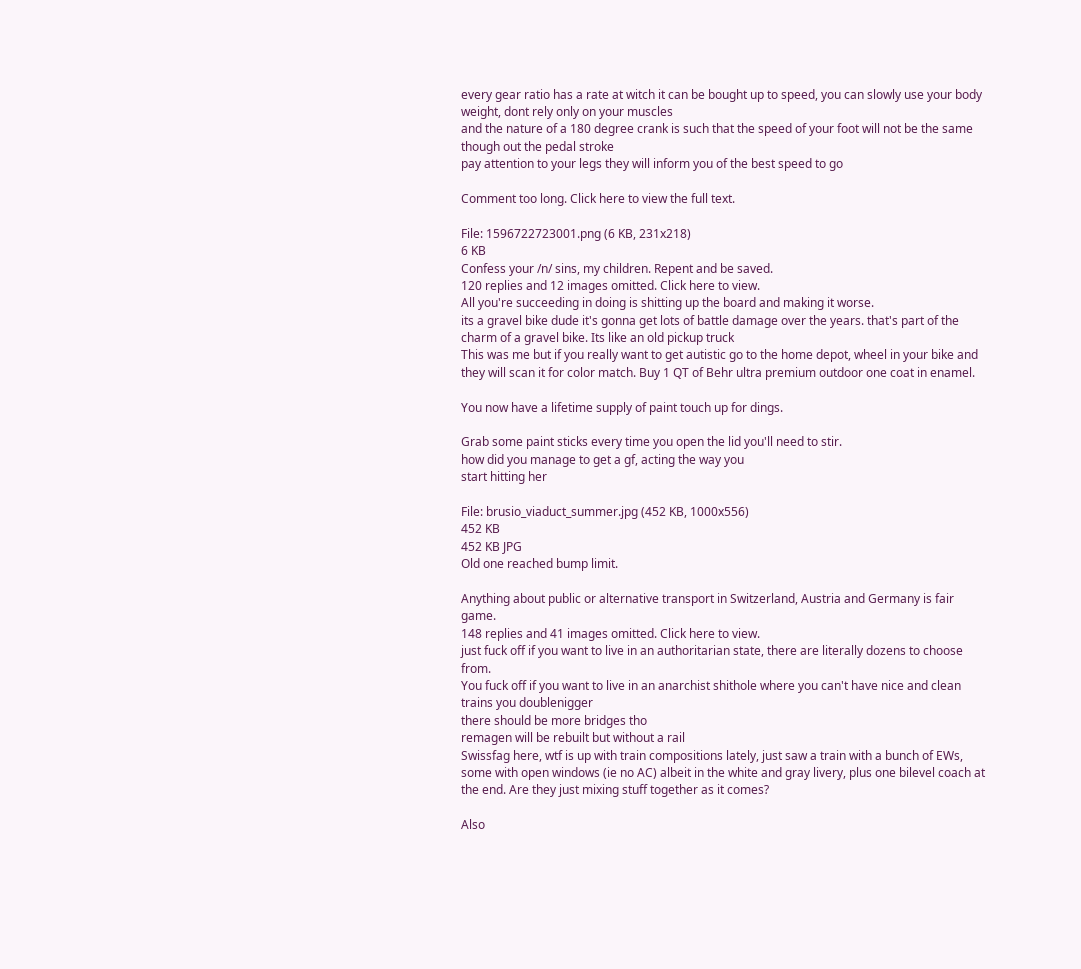every gear ratio has a rate at witch it can be bought up to speed, you can slowly use your body weight, dont rely only on your muscles
and the nature of a 180 degree crank is such that the speed of your foot will not be the same though out the pedal stroke
pay attention to your legs they will inform you of the best speed to go

Comment too long. Click here to view the full text.

File: 1596722723001.png (6 KB, 231x218)
6 KB
Confess your /n/ sins, my children. Repent and be saved.
120 replies and 12 images omitted. Click here to view.
All you're succeeding in doing is shitting up the board and making it worse.
its a gravel bike dude it's gonna get lots of battle damage over the years. that's part of the charm of a gravel bike. Its like an old pickup truck
This was me but if you really want to get autistic go to the home depot, wheel in your bike and they will scan it for color match. Buy 1 QT of Behr ultra premium outdoor one coat in enamel.

You now have a lifetime supply of paint touch up for dings.

Grab some paint sticks every time you open the lid you'll need to stir.
how did you manage to get a gf, acting the way you
start hitting her

File: brusio_viaduct_summer.jpg (452 KB, 1000x556)
452 KB
452 KB JPG
Old one reached bump limit.

Anything about public or alternative transport in Switzerland, Austria and Germany is fair game.
148 replies and 41 images omitted. Click here to view.
just fuck off if you want to live in an authoritarian state, there are literally dozens to choose from.
You fuck off if you want to live in an anarchist shithole where you can't have nice and clean trains you doublenigger
there should be more bridges tho
remagen will be rebuilt but without a rail
Swissfag here, wtf is up with train compositions lately, just saw a train with a bunch of EWs, some with open windows (ie no AC) albeit in the white and gray livery, plus one bilevel coach at the end. Are they just mixing stuff together as it comes?

Also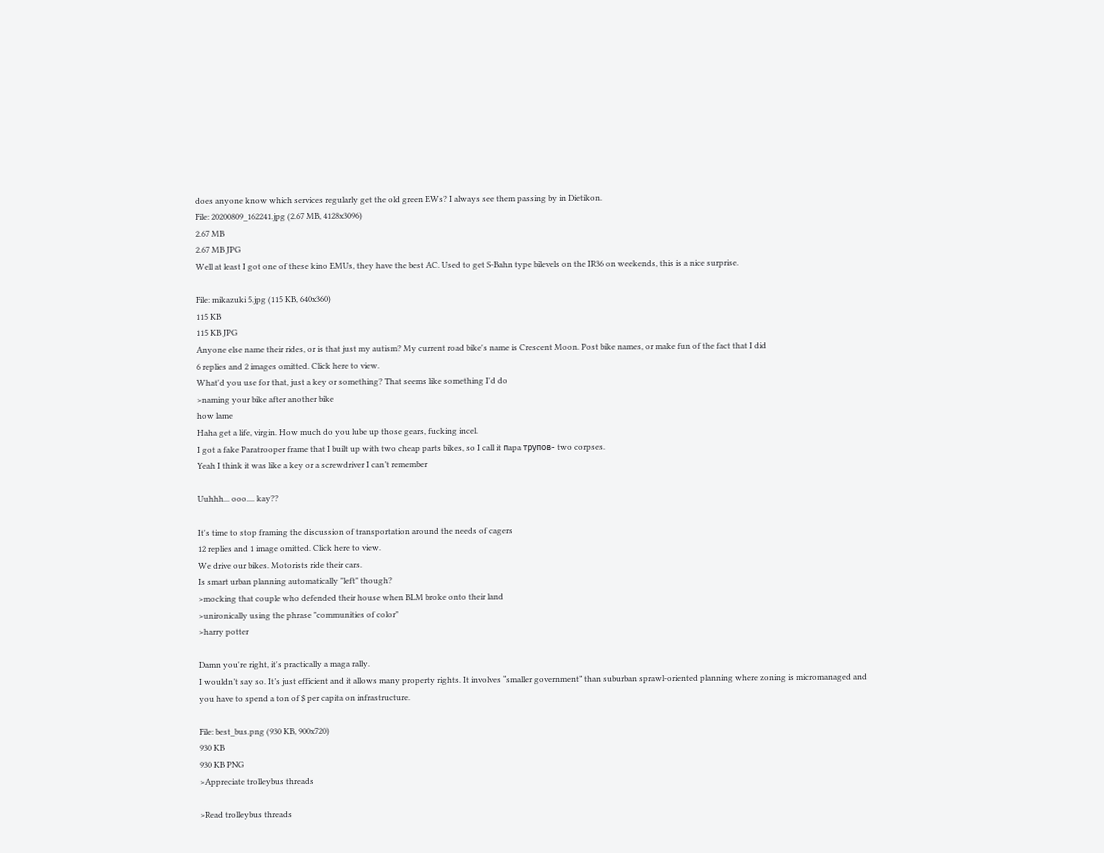does anyone know which services regularly get the old green EWs? I always see them passing by in Dietikon.
File: 20200809_162241.jpg (2.67 MB, 4128x3096)
2.67 MB
2.67 MB JPG
Well at least I got one of these kino EMUs, they have the best AC. Used to get S-Bahn type bilevels on the IR36 on weekends, this is a nice surprise.

File: mikazuki 5.jpg (115 KB, 640x360)
115 KB
115 KB JPG
Anyone else name their rides, or is that just my autism? My current road bike's name is Crescent Moon. Post bike names, or make fun of the fact that I did
6 replies and 2 images omitted. Click here to view.
What'd you use for that, just a key or something? That seems like something I'd do
>naming your bike after another bike
how lame
Haha get a life, virgin. How much do you lube up those gears, fucking incel.
I got a fake Paratrooper frame that I built up with two cheap parts bikes, so I call it пapa тpyпoв- two corpses.
Yeah I think it was like a key or a screwdriver I can’t remember

Uuhhh... ooo.... kay??

It's time to stop framing the discussion of transportation around the needs of cagers
12 replies and 1 image omitted. Click here to view.
We drive our bikes. Motorists ride their cars.
Is smart urban planning automatically "left" though?
>mocking that couple who defended their house when BLM broke onto their land
>unironically using the phrase "communities of color"
>harry potter

Damn you're right, it's practically a maga rally.
I wouldn’t say so. It’s just efficient and it allows many property rights. It involves “smaller government” than suburban sprawl-oriented planning where zoning is micromanaged and you have to spend a ton of $ per capita on infrastructure.

File: best_bus.png (930 KB, 900x720)
930 KB
930 KB PNG
>Appreciate trolleybus threads

>Read trolleybus threads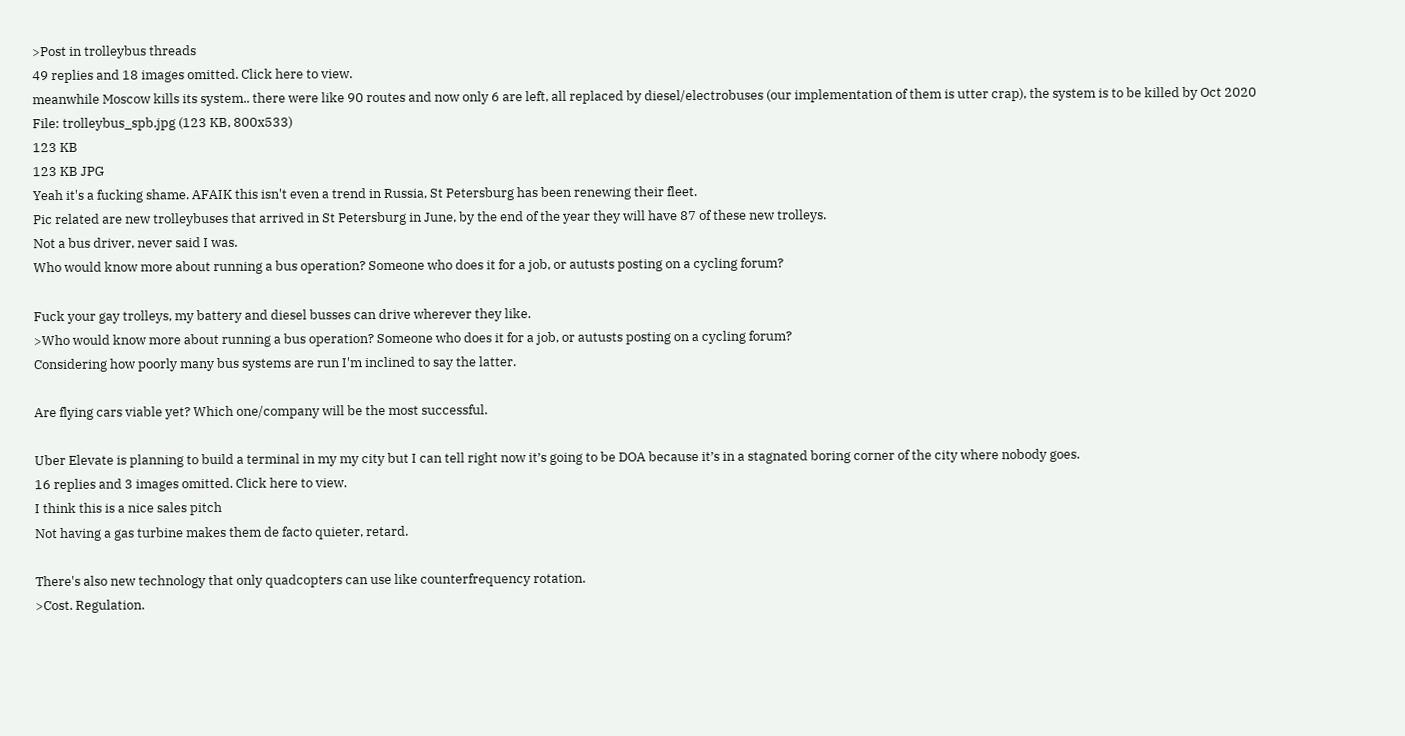>Post in trolleybus threads
49 replies and 18 images omitted. Click here to view.
meanwhile Moscow kills its system.. there were like 90 routes and now only 6 are left, all replaced by diesel/electrobuses (our implementation of them is utter crap), the system is to be killed by Oct 2020
File: trolleybus_spb.jpg (123 KB, 800x533)
123 KB
123 KB JPG
Yeah it's a fucking shame. AFAIK this isn't even a trend in Russia, St Petersburg has been renewing their fleet.
Pic related are new trolleybuses that arrived in St Petersburg in June, by the end of the year they will have 87 of these new trolleys.
Not a bus driver, never said I was.
Who would know more about running a bus operation? Someone who does it for a job, or autusts posting on a cycling forum?

Fuck your gay trolleys, my battery and diesel busses can drive wherever they like.
>Who would know more about running a bus operation? Someone who does it for a job, or autusts posting on a cycling forum?
Considering how poorly many bus systems are run I'm inclined to say the latter.

Are flying cars viable yet? Which one/company will be the most successful.

Uber Elevate is planning to build a terminal in my my city but I can tell right now it’s going to be DOA because it’s in a stagnated boring corner of the city where nobody goes.
16 replies and 3 images omitted. Click here to view.
I think this is a nice sales pitch
Not having a gas turbine makes them de facto quieter, retard.

There's also new technology that only quadcopters can use like counterfrequency rotation.
>Cost. Regulation.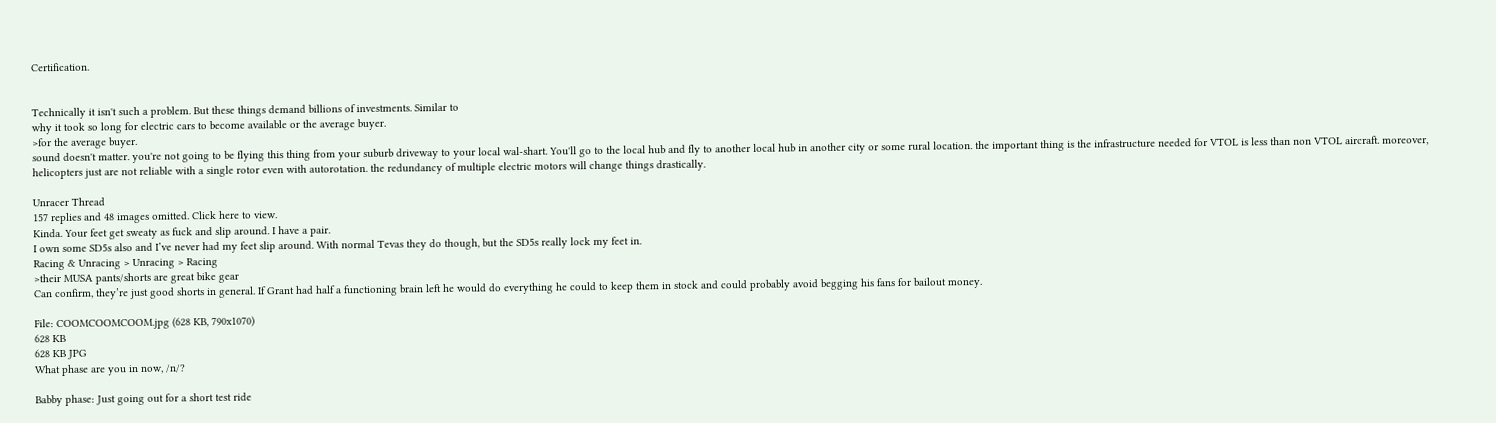Certification.


Technically it isn't such a problem. But these things demand billions of investments. Similar to
why it took so long for electric cars to become available or the average buyer.
>for the average buyer.
sound doesn't matter. you're not going to be flying this thing from your suburb driveway to your local wal-shart. You'll go to the local hub and fly to another local hub in another city or some rural location. the important thing is the infrastructure needed for VTOL is less than non VTOL aircraft. moreover, helicopters just are not reliable with a single rotor even with autorotation. the redundancy of multiple electric motors will change things drastically.

Unracer Thread
157 replies and 48 images omitted. Click here to view.
Kinda. Your feet get sweaty as fuck and slip around. I have a pair.
I own some SD5s also and I’ve never had my feet slip around. With normal Tevas they do though, but the SD5s really lock my feet in.
Racing & Unracing > Unracing > Racing
>their MUSA pants/shorts are great bike gear
Can confirm, they’re just good shorts in general. If Grant had half a functioning brain left he would do everything he could to keep them in stock and could probably avoid begging his fans for bailout money.

File: COOMCOOMCOOM.jpg (628 KB, 790x1070)
628 KB
628 KB JPG
What phase are you in now, /n/?

Babby phase: Just going out for a short test ride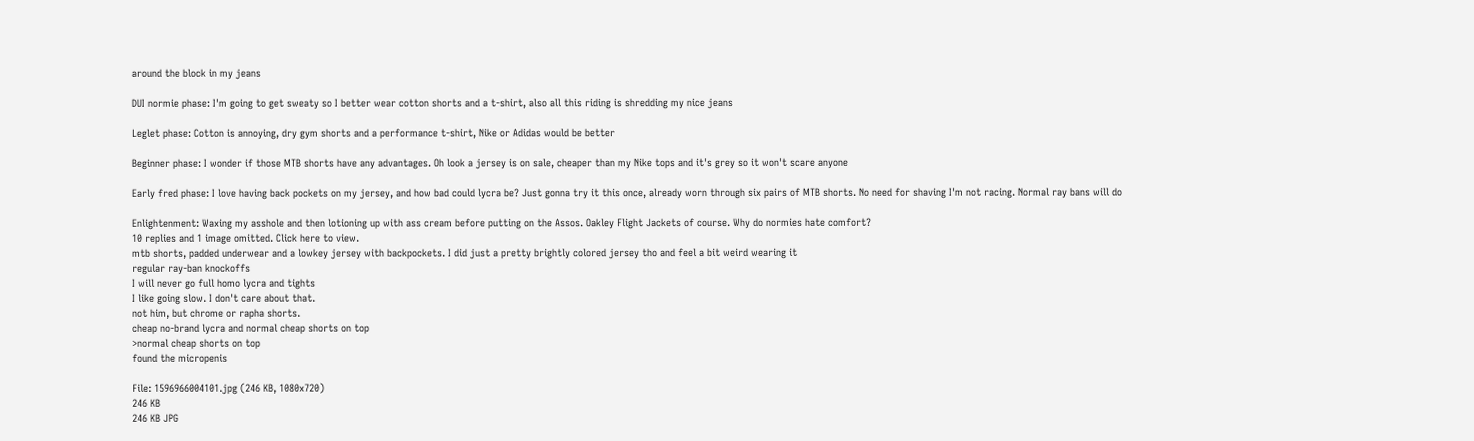around the block in my jeans

DUI normie phase: I'm going to get sweaty so I better wear cotton shorts and a t-shirt, also all this riding is shredding my nice jeans

Leglet phase: Cotton is annoying, dry gym shorts and a performance t-shirt, Nike or Adidas would be better

Beginner phase: I wonder if those MTB shorts have any advantages. Oh look a jersey is on sale, cheaper than my Nike tops and it's grey so it won't scare anyone

Early fred phase: I love having back pockets on my jersey, and how bad could lycra be? Just gonna try it this once, already worn through six pairs of MTB shorts. No need for shaving I'm not racing. Normal ray bans will do

Enlightenment: Waxing my asshole and then lotioning up with ass cream before putting on the Assos. Oakley Flight Jackets of course. Why do normies hate comfort?
10 replies and 1 image omitted. Click here to view.
mtb shorts, padded underwear and a lowkey jersey with backpockets. I did just a pretty brightly colored jersey tho and feel a bit weird wearing it
regular ray-ban knockoffs
I will never go full homo lycra and tights
I like going slow. I don't care about that.
not him, but chrome or rapha shorts.
cheap no-brand lycra and normal cheap shorts on top
>normal cheap shorts on top
found the micropenis

File: 1596966004101.jpg (246 KB, 1080x720)
246 KB
246 KB JPG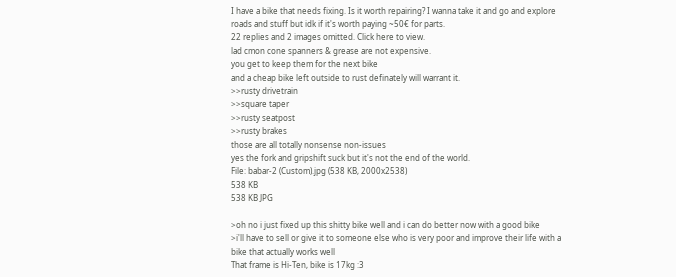I have a bike that needs fixing. Is it worth repairing? I wanna take it and go and explore roads and stuff but idk if it's worth paying ~50€ for parts.
22 replies and 2 images omitted. Click here to view.
lad cmon cone spanners & grease are not expensive.
you get to keep them for the next bike
and a cheap bike left outside to rust definately will warrant it.
>>rusty drivetrain
>>square taper
>>rusty seatpost
>>rusty brakes
those are all totally nonsense non-issues
yes the fork and gripshift suck but it's not the end of the world.
File: babar-2 (Custom).jpg (538 KB, 2000x2538)
538 KB
538 KB JPG

>oh no i just fixed up this shitty bike well and i can do better now with a good bike
>i'll have to sell or give it to someone else who is very poor and improve their life with a bike that actually works well
That frame is Hi-Ten, bike is 17kg :3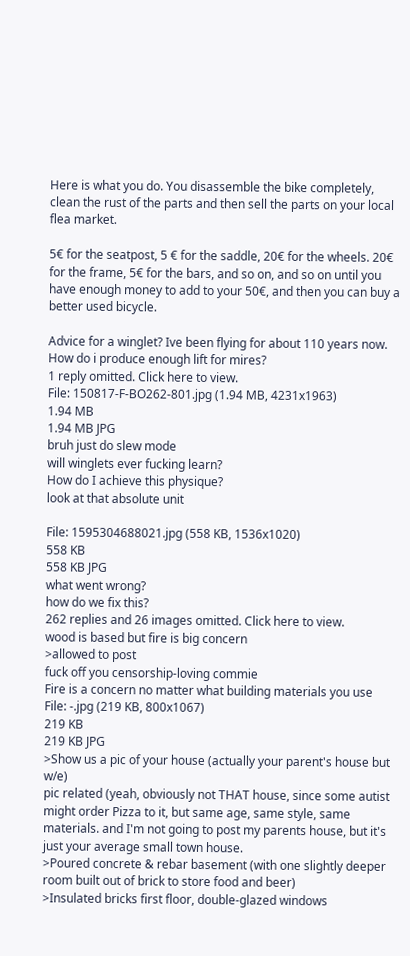Here is what you do. You disassemble the bike completely, clean the rust of the parts and then sell the parts on your local flea market.

5€ for the seatpost, 5 € for the saddle, 20€ for the wheels. 20€ for the frame, 5€ for the bars, and so on, and so on until you have enough money to add to your 50€, and then you can buy a better used bicycle.

Advice for a winglet? Ive been flying for about 110 years now. How do i produce enough lift for mires?
1 reply omitted. Click here to view.
File: 150817-F-BO262-801.jpg (1.94 MB, 4231x1963)
1.94 MB
1.94 MB JPG
bruh just do slew mode
will winglets ever fucking learn?
How do I achieve this physique?
look at that absolute unit

File: 1595304688021.jpg (558 KB, 1536x1020)
558 KB
558 KB JPG
what went wrong?
how do we fix this?
262 replies and 26 images omitted. Click here to view.
wood is based but fire is big concern
>allowed to post
fuck off you censorship-loving commie
Fire is a concern no matter what building materials you use
File: -.jpg (219 KB, 800x1067)
219 KB
219 KB JPG
>Show us a pic of your house (actually your parent's house but w/e)
pic related (yeah, obviously not THAT house, since some autist might order Pizza to it, but same age, same style, same materials. and I'm not going to post my parents house, but it's just your average small town house.
>Poured concrete & rebar basement (with one slightly deeper room built out of brick to store food and beer)
>Insulated bricks first floor, double-glazed windows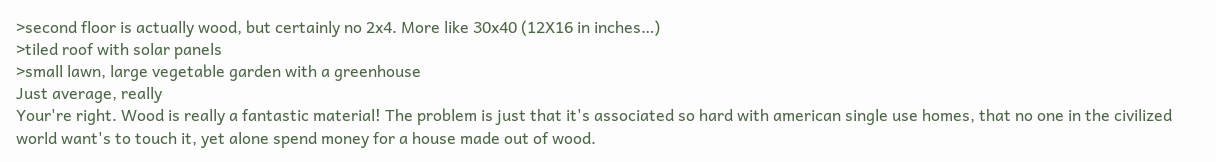>second floor is actually wood, but certainly no 2x4. More like 30x40 (12X16 in inches…)
>tiled roof with solar panels
>small lawn, large vegetable garden with a greenhouse
Just average, really
Your're right. Wood is really a fantastic material! The problem is just that it's associated so hard with american single use homes, that no one in the civilized world want's to touch it, yet alone spend money for a house made out of wood.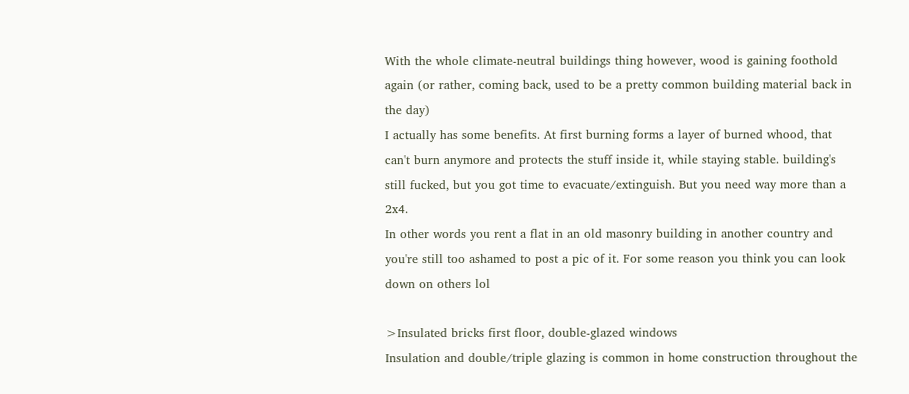With the whole climate-neutral buildings thing however, wood is gaining foothold again (or rather, coming back, used to be a pretty common building material back in the day)
I actually has some benefits. At first burning forms a layer of burned whood, that can't burn anymore and protects the stuff inside it, while staying stable. building's still fucked, but you got time to evacuate/extinguish. But you need way more than a 2x4.
In other words you rent a flat in an old masonry building in another country and you're still too ashamed to post a pic of it. For some reason you think you can look down on others lol

>Insulated bricks first floor, double-glazed windows
Insulation and double/triple glazing is common in home construction throughout the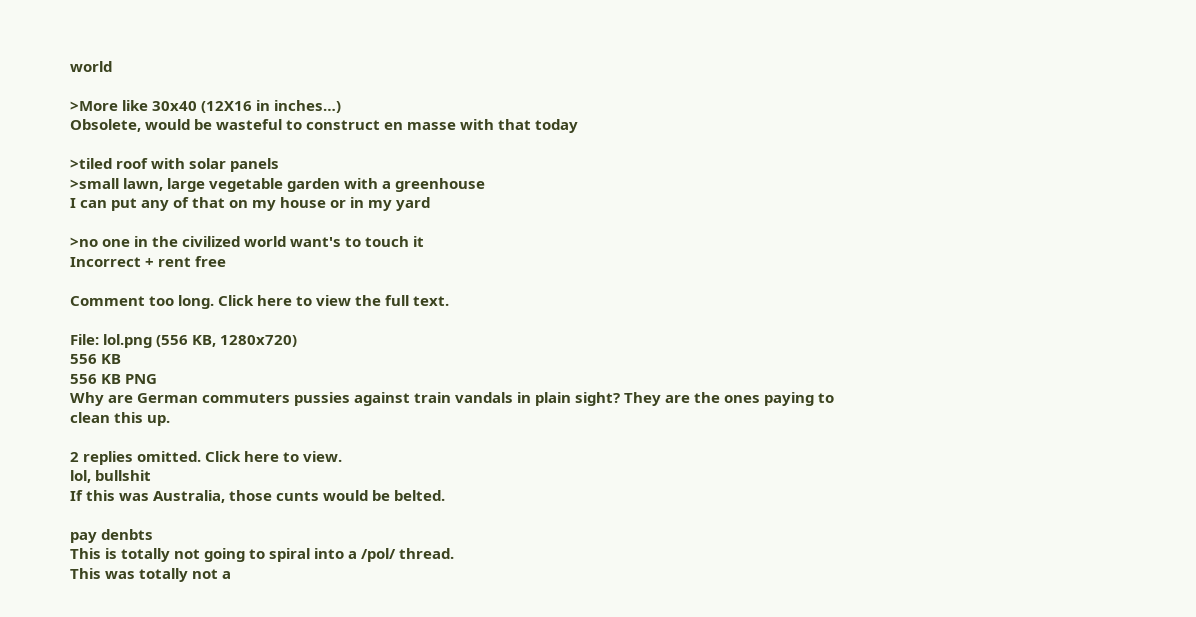world

>More like 30x40 (12X16 in inches…)
Obsolete, would be wasteful to construct en masse with that today

>tiled roof with solar panels
>small lawn, large vegetable garden with a greenhouse
I can put any of that on my house or in my yard

>no one in the civilized world want's to touch it
Incorrect + rent free

Comment too long. Click here to view the full text.

File: lol.png (556 KB, 1280x720)
556 KB
556 KB PNG
Why are German commuters pussies against train vandals in plain sight? They are the ones paying to clean this up.

2 replies omitted. Click here to view.
lol, bullshit
If this was Australia, those cunts would be belted.

pay denbts
This is totally not going to spiral into a /pol/ thread.
This was totally not a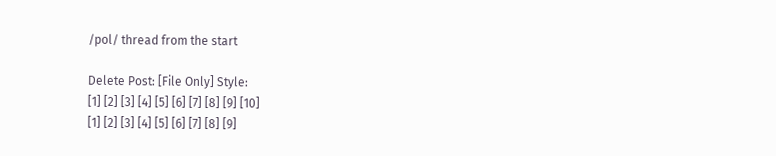/pol/ thread from the start

Delete Post: [File Only] Style:
[1] [2] [3] [4] [5] [6] [7] [8] [9] [10]
[1] [2] [3] [4] [5] [6] [7] [8] [9]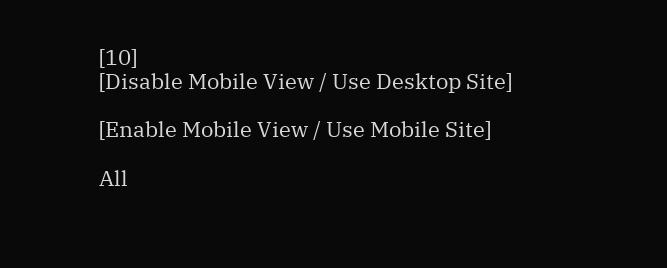[10]
[Disable Mobile View / Use Desktop Site]

[Enable Mobile View / Use Mobile Site]

All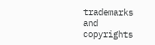trademarks and copyrights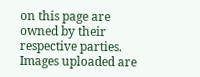on this page are owned by their respective parties. Images uploaded are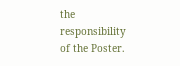the responsibility of the Poster.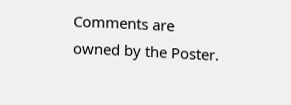Comments are owned by the Poster.